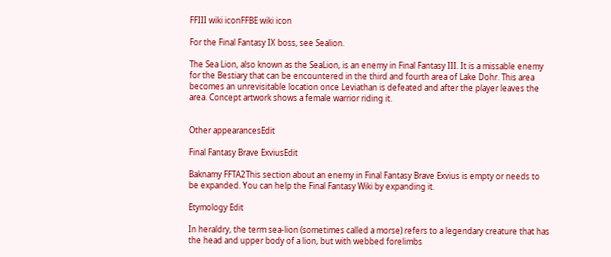FFIII wiki iconFFBE wiki icon

For the Final Fantasy IX boss, see Sealion.

The Sea Lion, also known as the SeaLion, is an enemy in Final Fantasy III. It is a missable enemy for the Bestiary that can be encountered in the third and fourth area of Lake Dohr. This area becomes an unrevisitable location once Leviathan is defeated and after the player leaves the area. Concept artwork shows a female warrior riding it.


Other appearancesEdit

Final Fantasy Brave ExviusEdit

Baknamy FFTA2This section about an enemy in Final Fantasy Brave Exvius is empty or needs to be expanded. You can help the Final Fantasy Wiki by expanding it.

Etymology Edit

In heraldry, the term sea-lion (sometimes called a morse) refers to a legendary creature that has the head and upper body of a lion, but with webbed forelimbs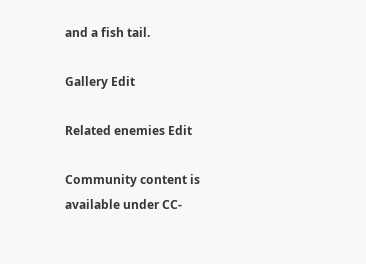and a fish tail.

Gallery Edit

Related enemies Edit

Community content is available under CC-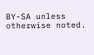BY-SA unless otherwise noted.